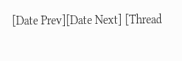[Date Prev][Date Next] [Thread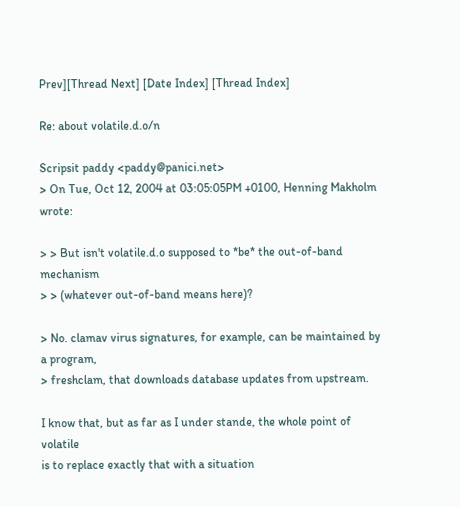Prev][Thread Next] [Date Index] [Thread Index]

Re: about volatile.d.o/n

Scripsit paddy <paddy@panici.net>
> On Tue, Oct 12, 2004 at 03:05:05PM +0100, Henning Makholm wrote:

> > But isn't volatile.d.o supposed to *be* the out-of-band mechanism
> > (whatever out-of-band means here)?

> No. clamav virus signatures, for example, can be maintained by a program,
> freshclam, that downloads database updates from upstream.

I know that, but as far as I under stande, the whole point of volatile
is to replace exactly that with a situation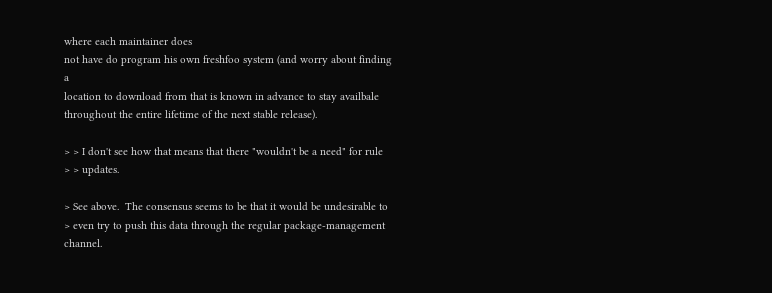where each maintainer does
not have do program his own freshfoo system (and worry about finding a
location to download from that is known in advance to stay availbale
throughout the entire lifetime of the next stable release).

> > I don't see how that means that there "wouldn't be a need" for rule
> > updates.

> See above.  The consensus seems to be that it would be undesirable to
> even try to push this data through the regular package-management channel.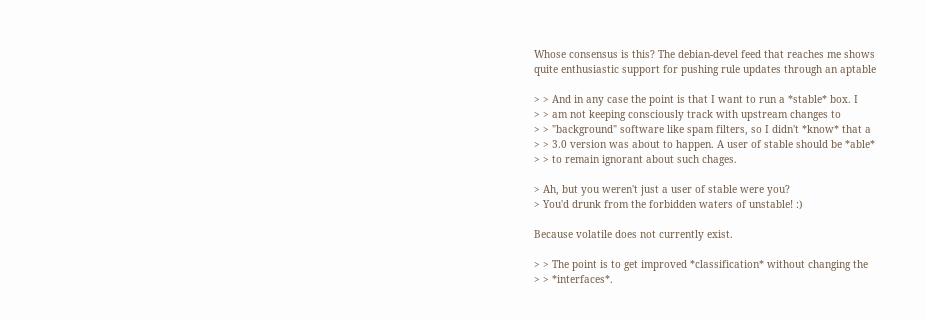Whose consensus is this? The debian-devel feed that reaches me shows
quite enthusiastic support for pushing rule updates through an aptable

> > And in any case the point is that I want to run a *stable* box. I
> > am not keeping consciously track with upstream changes to
> > "background" software like spam filters, so I didn't *know* that a
> > 3.0 version was about to happen. A user of stable should be *able*
> > to remain ignorant about such chages.

> Ah, but you weren't just a user of stable were you?
> You'd drunk from the forbidden waters of unstable! :)

Because volatile does not currently exist.

> > The point is to get improved *classification* without changing the
> > *interfaces*.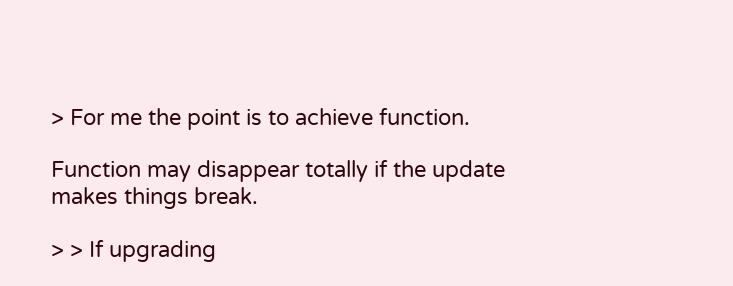> For me the point is to achieve function.

Function may disappear totally if the update makes things break.

> > If upgrading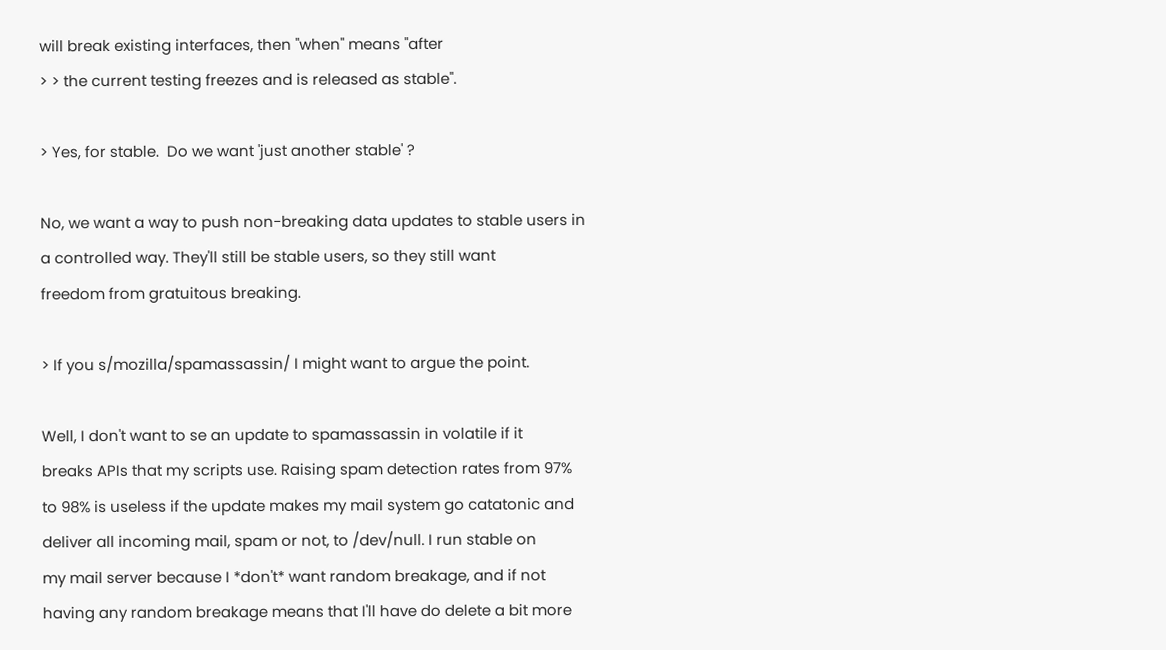will break existing interfaces, then "when" means "after
> > the current testing freezes and is released as stable".

> Yes, for stable.  Do we want 'just another stable' ?

No, we want a way to push non-breaking data updates to stable users in
a controlled way. They'll still be stable users, so they still want
freedom from gratuitous breaking.

> If you s/mozilla/spamassassin/ I might want to argue the point.

Well, I don't want to se an update to spamassassin in volatile if it
breaks APIs that my scripts use. Raising spam detection rates from 97%
to 98% is useless if the update makes my mail system go catatonic and
deliver all incoming mail, spam or not, to /dev/null. I run stable on
my mail server because I *don't* want random breakage, and if not
having any random breakage means that I'll have do delete a bit more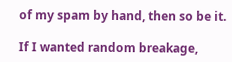of my spam by hand, then so be it.

If I wanted random breakage,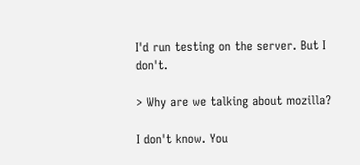I'd run testing on the server. But I don't.

> Why are we talking about mozilla?

I don't know. You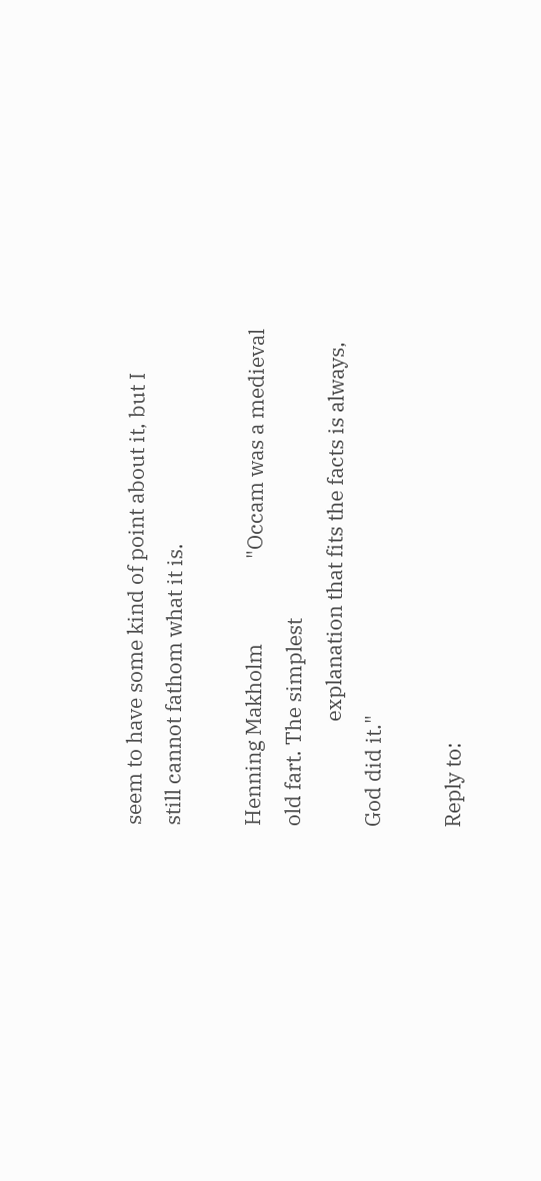seem to have some kind of point about it, but I
still cannot fathom what it is.

Henning Makholm                 "Occam was a medieval old fart. The simplest
                     explanation that fits the facts is always, God did it."

Reply to: